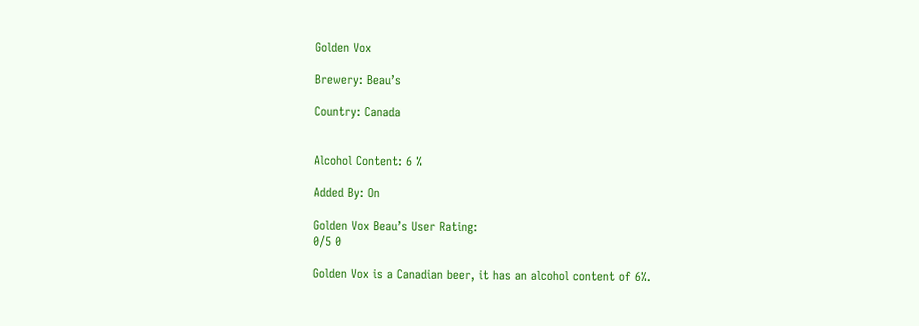Golden Vox

Brewery: Beau’s

Country: Canada


Alcohol Content: 6 %

Added By: On

Golden Vox Beau’s User Rating:
0/5 0

Golden Vox is a Canadian beer, it has an alcohol content of 6%.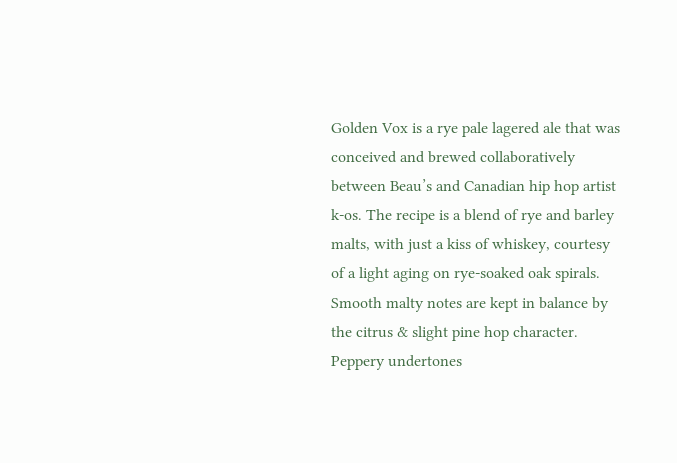Golden Vox is a rye pale lagered ale that was conceived and brewed collaboratively between Beau’s and Canadian hip hop artist k-os. The recipe is a blend of rye and barley malts, with just a kiss of whiskey, courtesy of a light aging on rye-soaked oak spirals. Smooth malty notes are kept in balance by the citrus & slight pine hop character. Peppery undertones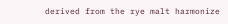derived from the rye malt harmonize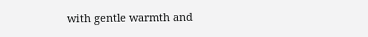with gentle warmth and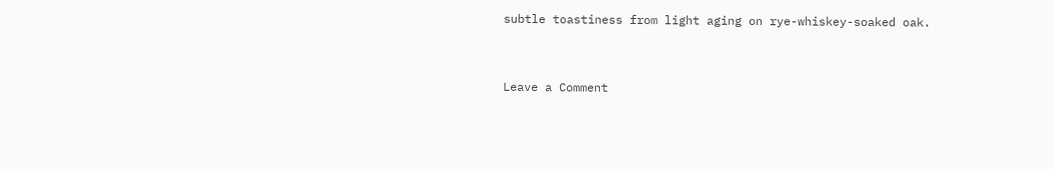subtle toastiness from light aging on rye-whiskey-soaked oak.


Leave a Comment